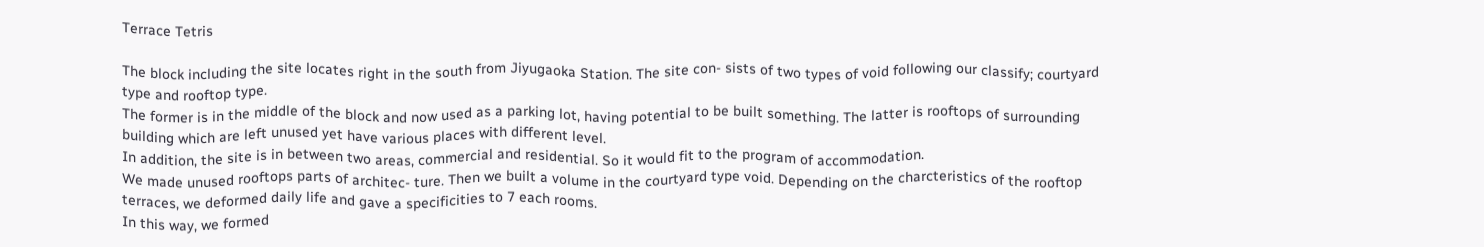Terrace Tetris

The block including the site locates right in the south from Jiyugaoka Station. The site con- sists of two types of void following our classify; courtyard type and rooftop type.
The former is in the middle of the block and now used as a parking lot, having potential to be built something. The latter is rooftops of surrounding building which are left unused yet have various places with different level.
In addition, the site is in between two areas, commercial and residential. So it would fit to the program of accommodation.
We made unused rooftops parts of architec- ture. Then we built a volume in the courtyard type void. Depending on the charcteristics of the rooftop terraces, we deformed daily life and gave a specificities to 7 each rooms.
In this way, we formed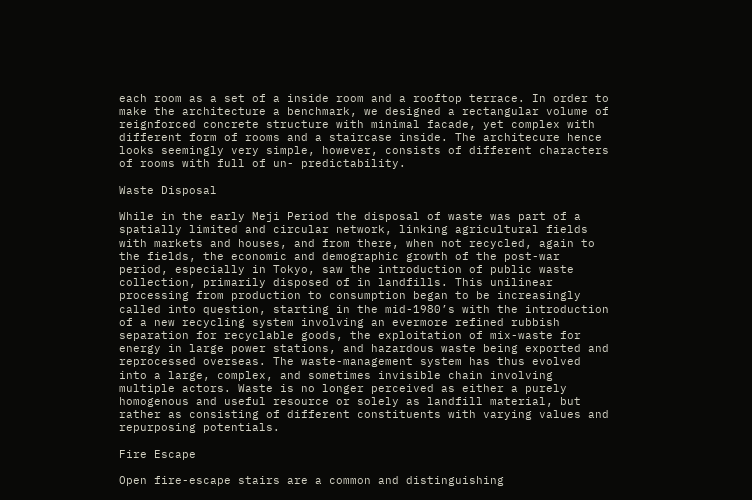each room as a set of a inside room and a rooftop terrace. In order to make the architecture a benchmark, we designed a rectangular volume of reignforced concrete structure with minimal facade, yet complex with different form of rooms and a staircase inside. The architecure hence looks seemingly very simple, however, consists of different characters of rooms with full of un- predictability.

Waste Disposal

While in the early Meji Period the disposal of waste was part of a spatially limited and circular network, linking agricultural fields with markets and houses, and from there, when not recycled, again to the fields, the economic and demographic growth of the post-war period, especially in Tokyo, saw the introduction of public waste collection, primarily disposed of in landfills. This unilinear processing from production to consumption began to be increasingly called into question, starting in the mid-1980’s with the introduction of a new recycling system involving an evermore refined rubbish separation for recyclable goods, the exploitation of mix-waste for energy in large power stations, and hazardous waste being exported and reprocessed overseas. The waste-management system has thus evolved into a large, complex, and sometimes invisible chain involving multiple actors. Waste is no longer perceived as either a purely homogenous and useful resource or solely as landfill material, but rather as consisting of different constituents with varying values and repurposing potentials.

Fire Escape

Open fire-escape stairs are a common and distinguishing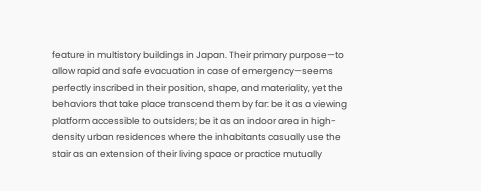feature in multistory buildings in Japan. Their primary purpose—to allow rapid and safe evacuation in case of emergency—seems perfectly inscribed in their position, shape, and materiality, yet the behaviors that take place transcend them by far: be it as a viewing platform accessible to outsiders; be it as an indoor area in high-density urban residences where the inhabitants casually use the stair as an extension of their living space or practice mutually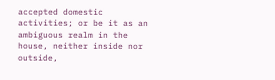accepted domestic activities; or be it as an ambiguous realm in the house, neither inside nor outside,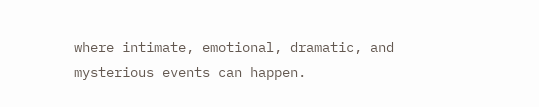where intimate, emotional, dramatic, and mysterious events can happen.